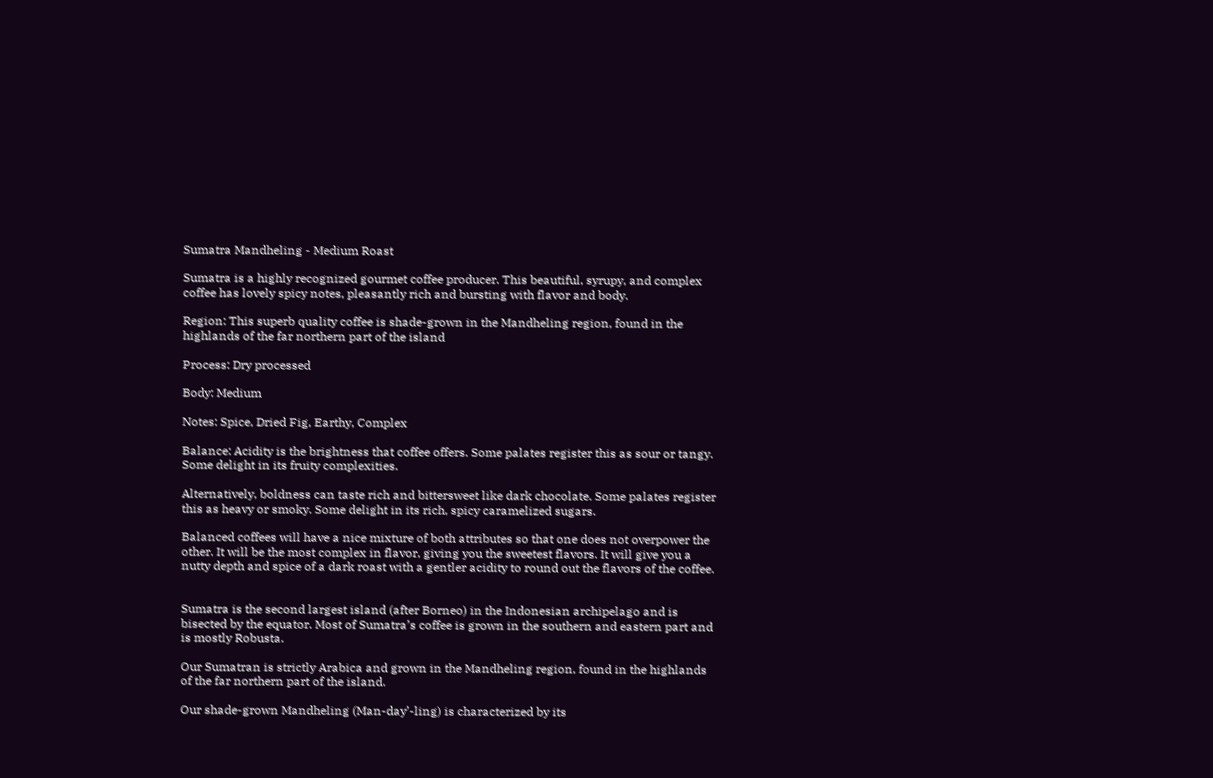Sumatra Mandheling - Medium Roast

Sumatra is a highly recognized gourmet coffee producer. This beautiful, syrupy, and complex coffee has lovely spicy notes, pleasantly rich and bursting with flavor and body.

Region: This superb quality coffee is shade-grown in the Mandheling region, found in the highlands of the far northern part of the island

Process: Dry processed

Body: Medium

Notes: Spice, Dried Fig, Earthy, Complex

Balance: Acidity is the brightness that coffee offers. Some palates register this as sour or tangy. Some delight in its fruity complexities.

Alternatively, boldness can taste rich and bittersweet like dark chocolate. Some palates register this as heavy or smoky. Some delight in its rich, spicy caramelized sugars.

Balanced coffees will have a nice mixture of both attributes so that one does not overpower the other. It will be the most complex in flavor, giving you the sweetest flavors. It will give you a nutty depth and spice of a dark roast with a gentler acidity to round out the flavors of the coffee.


Sumatra is the second largest island (after Borneo) in the Indonesian archipelago and is bisected by the equator. Most of Sumatra’s coffee is grown in the southern and eastern part and is mostly Robusta.

Our Sumatran is strictly Arabica and grown in the Mandheling region, found in the highlands of the far northern part of the island.

Our shade-grown Mandheling (Man-day’-ling) is characterized by its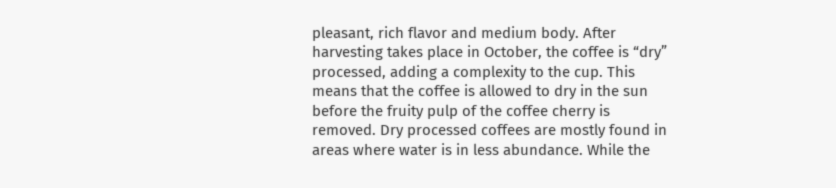pleasant, rich flavor and medium body. After harvesting takes place in October, the coffee is “dry” processed, adding a complexity to the cup. This means that the coffee is allowed to dry in the sun before the fruity pulp of the coffee cherry is removed. Dry processed coffees are mostly found in areas where water is in less abundance. While the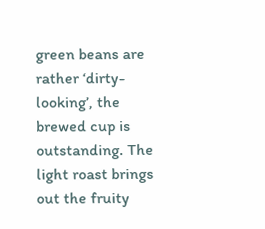green beans are rather ‘dirty-looking’, the brewed cup is outstanding. The light roast brings out the fruity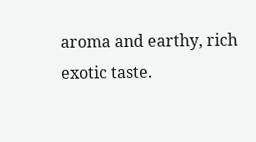aroma and earthy, rich exotic taste.